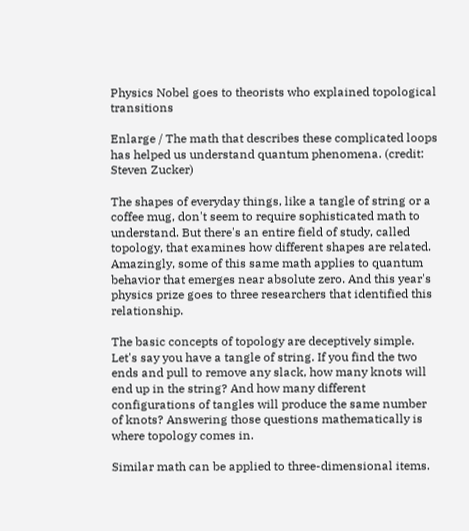Physics Nobel goes to theorists who explained topological transitions

Enlarge / The math that describes these complicated loops has helped us understand quantum phenomena. (credit: Steven Zucker)

The shapes of everyday things, like a tangle of string or a coffee mug, don't seem to require sophisticated math to understand. But there's an entire field of study, called topology, that examines how different shapes are related. Amazingly, some of this same math applies to quantum behavior that emerges near absolute zero. And this year's physics prize goes to three researchers that identified this relationship.

The basic concepts of topology are deceptively simple. Let's say you have a tangle of string. If you find the two ends and pull to remove any slack, how many knots will end up in the string? And how many different configurations of tangles will produce the same number of knots? Answering those questions mathematically is where topology comes in.

Similar math can be applied to three-dimensional items.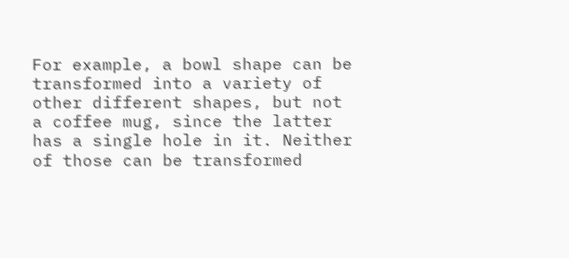For example, a bowl shape can be transformed into a variety of other different shapes, but not a coffee mug, since the latter has a single hole in it. Neither of those can be transformed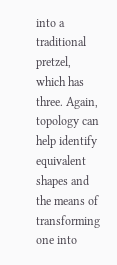into a traditional pretzel, which has three. Again, topology can help identify equivalent shapes and the means of transforming one into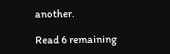another.

Read 6 remaining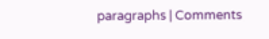paragraphs | Comments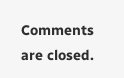Comments are closed.